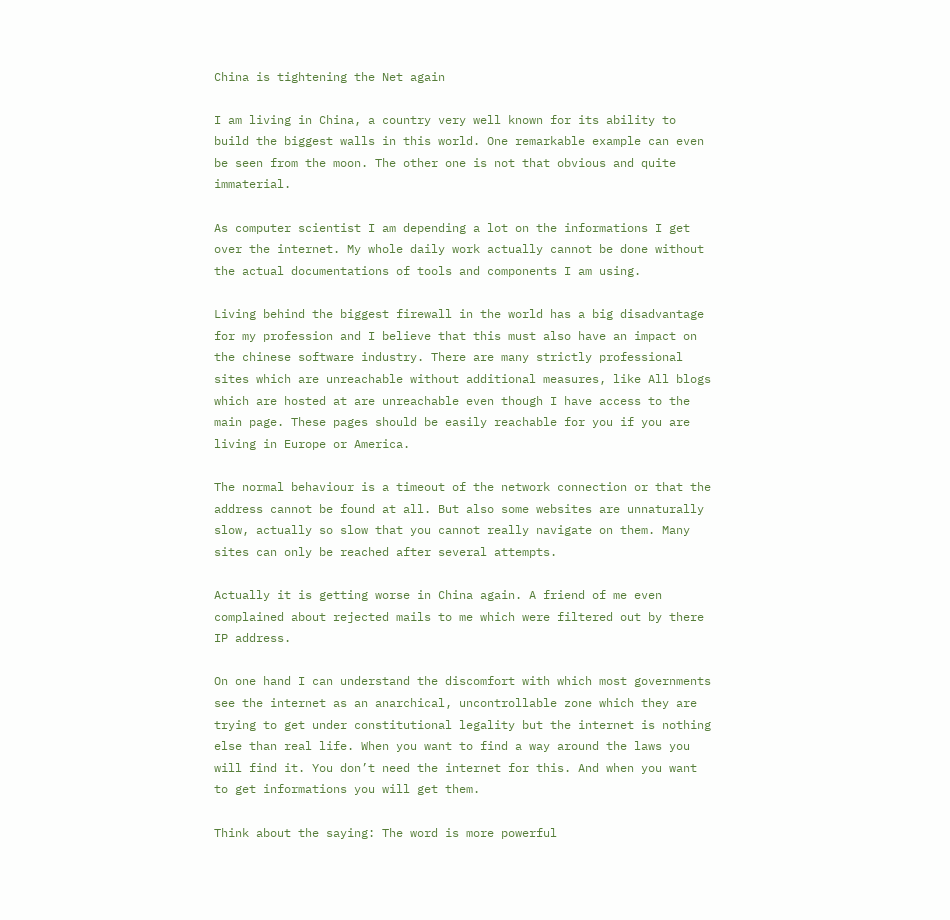China is tightening the Net again

I am living in China, a country very well known for its ability to build the biggest walls in this world. One remarkable example can even be seen from the moon. The other one is not that obvious and quite immaterial.

As computer scientist I am depending a lot on the informations I get over the internet. My whole daily work actually cannot be done without the actual documentations of tools and components I am using.

Living behind the biggest firewall in the world has a big disadvantage for my profession and I believe that this must also have an impact on the chinese software industry. There are many strictly professional sites which are unreachable without additional measures, like All blogs which are hosted at are unreachable even though I have access to the main page. These pages should be easily reachable for you if you are living in Europe or America.

The normal behaviour is a timeout of the network connection or that the address cannot be found at all. But also some websites are unnaturally slow, actually so slow that you cannot really navigate on them. Many sites can only be reached after several attempts.

Actually it is getting worse in China again. A friend of me even complained about rejected mails to me which were filtered out by there IP address.

On one hand I can understand the discomfort with which most governments see the internet as an anarchical, uncontrollable zone which they are trying to get under constitutional legality but the internet is nothing else than real life. When you want to find a way around the laws you will find it. You don’t need the internet for this. And when you want to get informations you will get them.

Think about the saying: The word is more powerful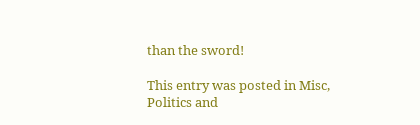than the sword!

This entry was posted in Misc, Politics and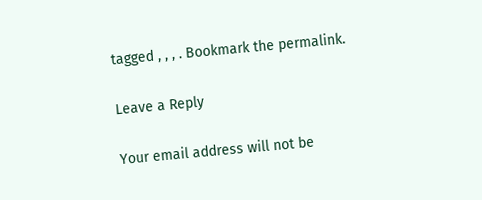tagged , , , . Bookmark the permalink.

Leave a Reply

Your email address will not be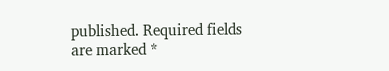published. Required fields are marked *